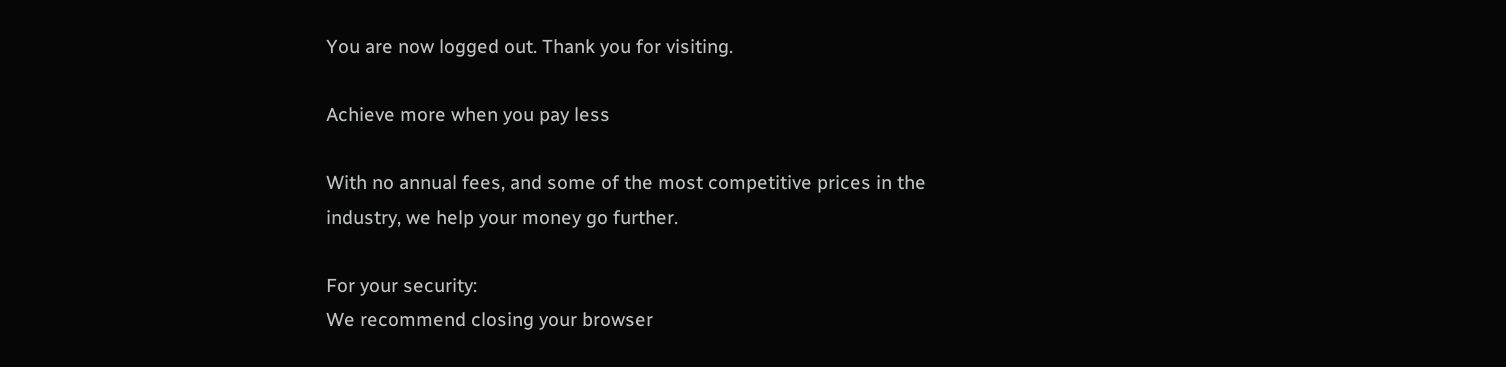You are now logged out. Thank you for visiting.

Achieve more when you pay less

With no annual fees, and some of the most competitive prices in the industry, we help your money go further.

For your security:
We recommend closing your browser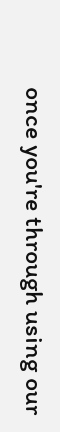once you're through using our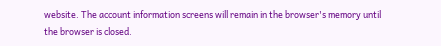website. The account information screens will remain in the browser's memory until the browser is closed.